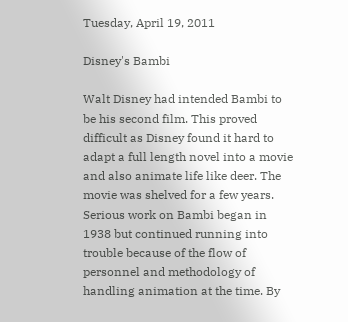Tuesday, April 19, 2011

Disney's Bambi

Walt Disney had intended Bambi to be his second film. This proved difficult as Disney found it hard to adapt a full length novel into a movie and also animate life like deer. The movie was shelved for a few years. Serious work on Bambi began in 1938 but continued running into trouble because of the flow of personnel and methodology of handling animation at the time. By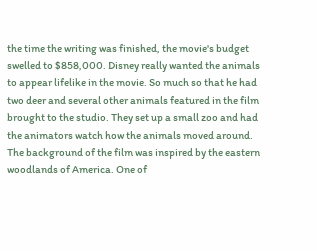the time the writing was finished, the movie's budget swelled to $858,000. Disney really wanted the animals to appear lifelike in the movie. So much so that he had two deer and several other animals featured in the film brought to the studio. They set up a small zoo and had the animators watch how the animals moved around. The background of the film was inspired by the eastern woodlands of America. One of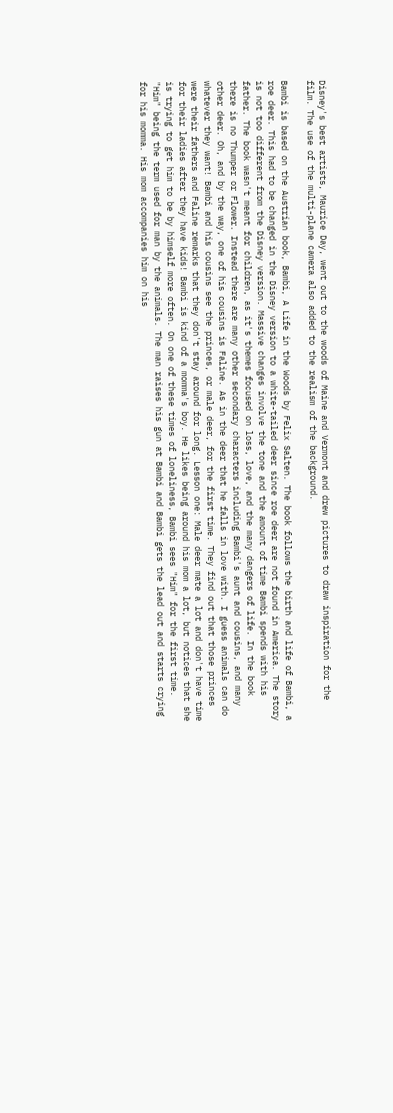Disney's best artists, Maurice Day, went out to the woods of Maine and Vermont and drew pictures to draw inspiration for the film. The use of the multi-plane camera also added to the realism of the background.

Bambi is based on the Austrian book, Bambi, A Life in the Woods by Felix Salten. The book follows the birth and life of Bambi, a roe deer. This had to be changed in the Disney version to a white-tailed deer since roe deer are not found in America. The story is not too different from the Disney version. Massive changes involve the tone and the amount of time Bambi spends with his father. The book wasn't meant for children, as it's themes focused on loss, love, and the many dangers of life. In the book there is no Thumper or Flower. Instead there are many other secondary characters including Bambi's aunt and cousins, and many other deer. Oh, and by the way, one of his cousins is Faline. As in the deer that he falls in love with. I guess animals can do whatever they want! Bambi and his cousins see the princes, or male deer, for the first time. They find out that those princes were their fathers and Faline remarks that they don't stay around for long. Lesson one: Male deer mate a lot and don't have time for their ladies after they have kids! Bambi is kind of a momma's boy. He likes being around his mom a lot, but notices that she is trying to get him to be by himself more often. On one of these times of loneliness, Bambi sees "Him" for the first time. "Him" being the term used for man by the animals. The man raises his gun at Bambi and Bambi gets the lead out and starts crying for his momma. His mom accompanies him on his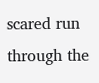scared run through the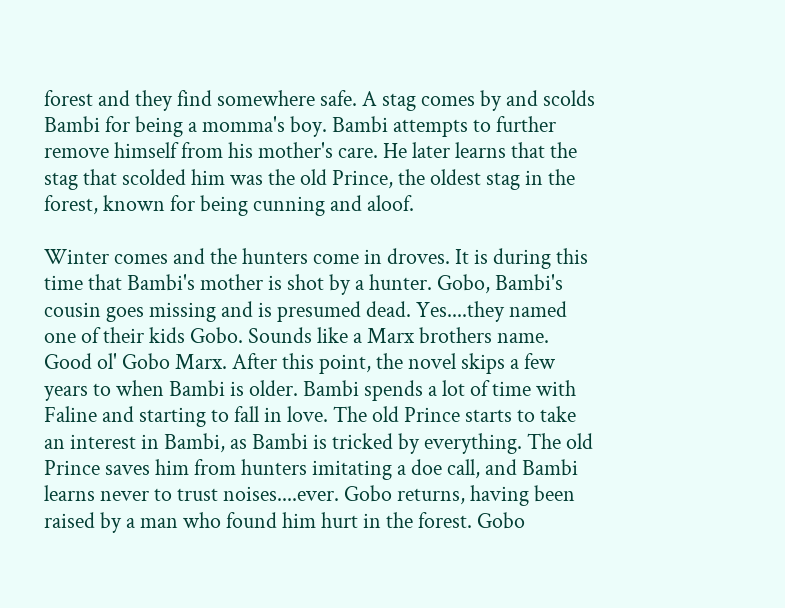forest and they find somewhere safe. A stag comes by and scolds Bambi for being a momma's boy. Bambi attempts to further remove himself from his mother's care. He later learns that the stag that scolded him was the old Prince, the oldest stag in the forest, known for being cunning and aloof.

Winter comes and the hunters come in droves. It is during this time that Bambi's mother is shot by a hunter. Gobo, Bambi's cousin goes missing and is presumed dead. Yes....they named one of their kids Gobo. Sounds like a Marx brothers name. Good ol' Gobo Marx. After this point, the novel skips a few years to when Bambi is older. Bambi spends a lot of time with Faline and starting to fall in love. The old Prince starts to take an interest in Bambi, as Bambi is tricked by everything. The old Prince saves him from hunters imitating a doe call, and Bambi learns never to trust noises....ever. Gobo returns, having been raised by a man who found him hurt in the forest. Gobo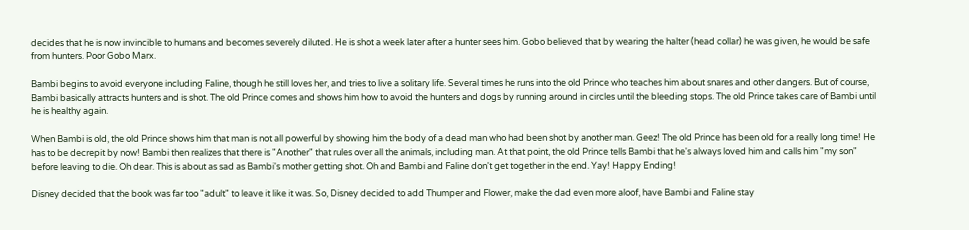decides that he is now invincible to humans and becomes severely diluted. He is shot a week later after a hunter sees him. Gobo believed that by wearing the halter (head collar) he was given, he would be safe from hunters. Poor Gobo Marx.

Bambi begins to avoid everyone including Faline, though he still loves her, and tries to live a solitary life. Several times he runs into the old Prince who teaches him about snares and other dangers. But of course, Bambi basically attracts hunters and is shot. The old Prince comes and shows him how to avoid the hunters and dogs by running around in circles until the bleeding stops. The old Prince takes care of Bambi until he is healthy again.

When Bambi is old, the old Prince shows him that man is not all powerful by showing him the body of a dead man who had been shot by another man. Geez! The old Prince has been old for a really long time! He has to be decrepit by now! Bambi then realizes that there is "Another" that rules over all the animals, including man. At that point, the old Prince tells Bambi that he's always loved him and calls him "my son" before leaving to die. Oh dear. This is about as sad as Bambi's mother getting shot. Oh and Bambi and Faline don't get together in the end. Yay! Happy Ending!

Disney decided that the book was far too "adult" to leave it like it was. So, Disney decided to add Thumper and Flower, make the dad even more aloof, have Bambi and Faline stay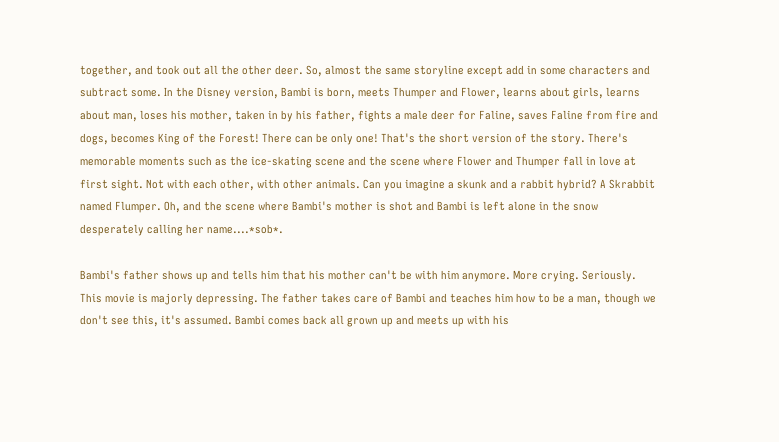together, and took out all the other deer. So, almost the same storyline except add in some characters and subtract some. In the Disney version, Bambi is born, meets Thumper and Flower, learns about girls, learns about man, loses his mother, taken in by his father, fights a male deer for Faline, saves Faline from fire and dogs, becomes King of the Forest! There can be only one! That's the short version of the story. There's memorable moments such as the ice-skating scene and the scene where Flower and Thumper fall in love at first sight. Not with each other, with other animals. Can you imagine a skunk and a rabbit hybrid? A Skrabbit named Flumper. Oh, and the scene where Bambi's mother is shot and Bambi is left alone in the snow desperately calling her name....*sob*.

Bambi's father shows up and tells him that his mother can't be with him anymore. More crying. Seriously. This movie is majorly depressing. The father takes care of Bambi and teaches him how to be a man, though we don't see this, it's assumed. Bambi comes back all grown up and meets up with his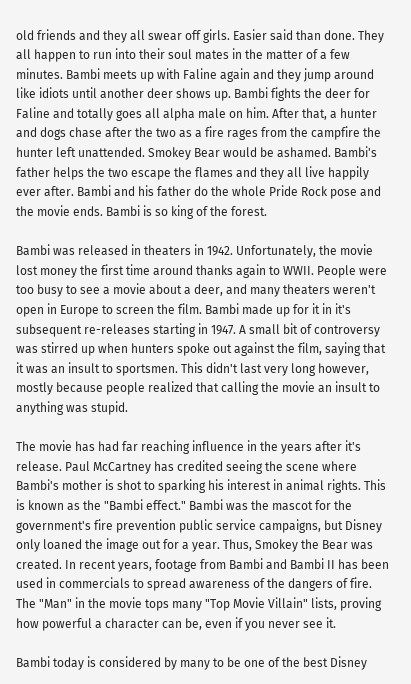old friends and they all swear off girls. Easier said than done. They all happen to run into their soul mates in the matter of a few minutes. Bambi meets up with Faline again and they jump around like idiots until another deer shows up. Bambi fights the deer for Faline and totally goes all alpha male on him. After that, a hunter and dogs chase after the two as a fire rages from the campfire the hunter left unattended. Smokey Bear would be ashamed. Bambi's father helps the two escape the flames and they all live happily ever after. Bambi and his father do the whole Pride Rock pose and the movie ends. Bambi is so king of the forest.

Bambi was released in theaters in 1942. Unfortunately, the movie lost money the first time around thanks again to WWII. People were too busy to see a movie about a deer, and many theaters weren't open in Europe to screen the film. Bambi made up for it in it's subsequent re-releases starting in 1947. A small bit of controversy was stirred up when hunters spoke out against the film, saying that it was an insult to sportsmen. This didn't last very long however, mostly because people realized that calling the movie an insult to anything was stupid.

The movie has had far reaching influence in the years after it's release. Paul McCartney has credited seeing the scene where Bambi's mother is shot to sparking his interest in animal rights. This is known as the "Bambi effect." Bambi was the mascot for the government's fire prevention public service campaigns, but Disney only loaned the image out for a year. Thus, Smokey the Bear was created. In recent years, footage from Bambi and Bambi II has been used in commercials to spread awareness of the dangers of fire. The "Man" in the movie tops many "Top Movie Villain" lists, proving how powerful a character can be, even if you never see it.

Bambi today is considered by many to be one of the best Disney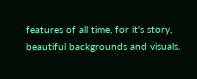features of all time, for it's story, beautiful backgrounds and visuals.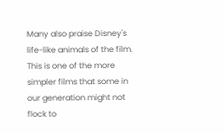Many also praise Disney's life-like animals of the film. This is one of the more simpler films that some in our generation might not flock to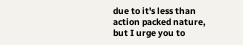due to it's less than action packed nature, but I urge you to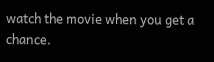watch the movie when you get a chance.